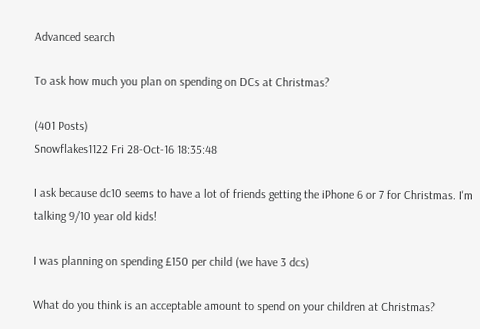Advanced search

To ask how much you plan on spending on DCs at Christmas?

(401 Posts)
Snowflakes1122 Fri 28-Oct-16 18:35:48

I ask because dc10 seems to have a lot of friends getting the iPhone 6 or 7 for Christmas. I'm talking 9/10 year old kids!

I was planning on spending £150 per child (we have 3 dcs)

What do you think is an acceptable amount to spend on your children at Christmas?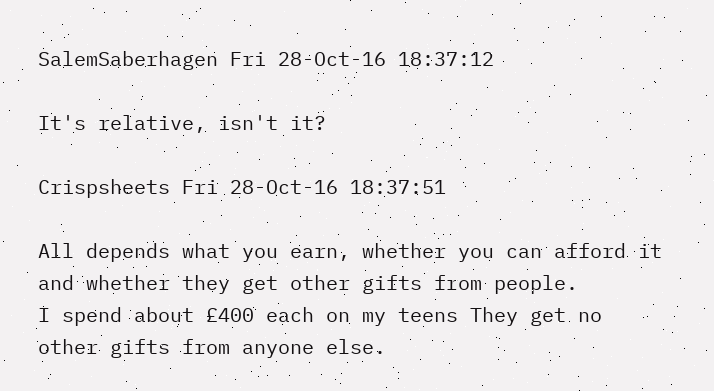SalemSaberhagen Fri 28-Oct-16 18:37:12

It's relative, isn't it?

Crispsheets Fri 28-Oct-16 18:37:51

All depends what you earn, whether you can afford it and whether they get other gifts from people.
I spend about £400 each on my teens They get no other gifts from anyone else.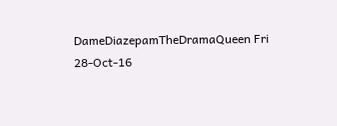DameDiazepamTheDramaQueen Fri 28-Oct-16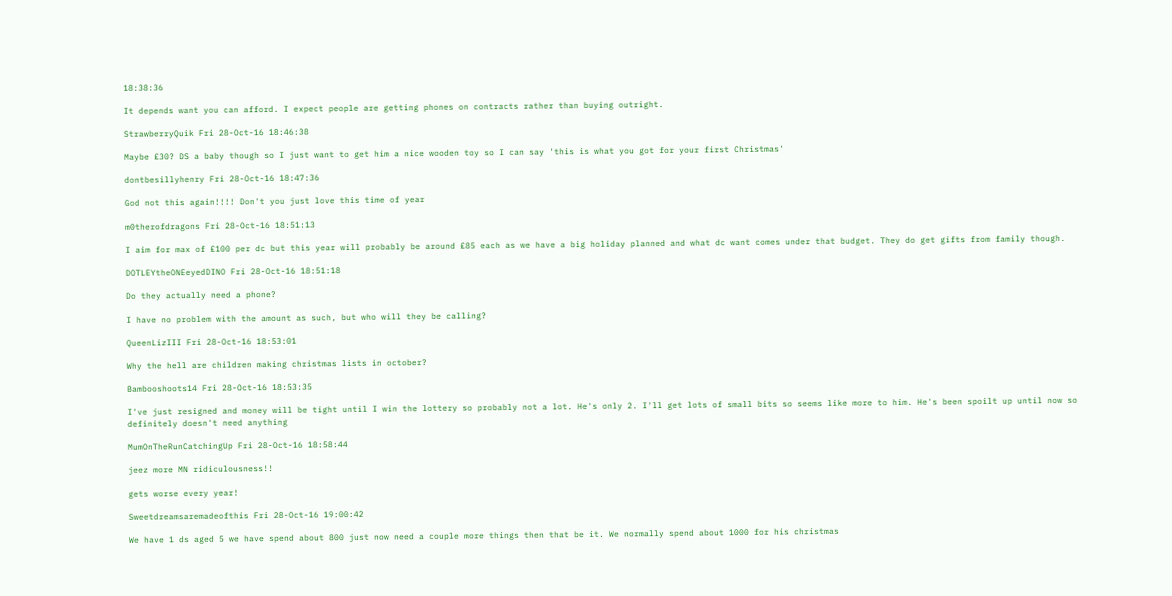18:38:36

It depends want you can afford. I expect people are getting phones on contracts rather than buying outright.

StrawberryQuik Fri 28-Oct-16 18:46:38

Maybe £30? DS a baby though so I just want to get him a nice wooden toy so I can say 'this is what you got for your first Christmas'

dontbesillyhenry Fri 28-Oct-16 18:47:36

God not this again!!!! Don't you just love this time of year

m0therofdragons Fri 28-Oct-16 18:51:13

I aim for max of £100 per dc but this year will probably be around £85 each as we have a big holiday planned and what dc want comes under that budget. They do get gifts from family though.

DOTLEYtheONEeyedDINO Fri 28-Oct-16 18:51:18

Do they actually need a phone?

I have no problem with the amount as such, but who will they be calling?

QueenLizIII Fri 28-Oct-16 18:53:01

Why the hell are children making christmas lists in october?

Bambooshoots14 Fri 28-Oct-16 18:53:35

I've just resigned and money will be tight until I win the lottery so probably not a lot. He's only 2. I'll get lots of small bits so seems like more to him. He's been spoilt up until now so definitely doesn't need anything

MumOnTheRunCatchingUp Fri 28-Oct-16 18:58:44

jeez more MN ridiculousness!!

gets worse every year!

Sweetdreamsaremadeofthis Fri 28-Oct-16 19:00:42

We have 1 ds aged 5 we have spend about 800 just now need a couple more things then that be it. We normally spend about 1000 for his christmas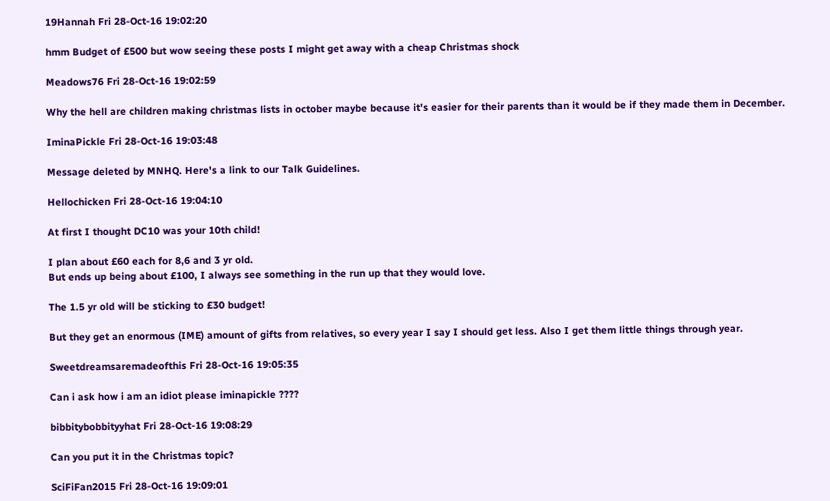19Hannah Fri 28-Oct-16 19:02:20

hmm Budget of £500 but wow seeing these posts I might get away with a cheap Christmas shock

Meadows76 Fri 28-Oct-16 19:02:59

Why the hell are children making christmas lists in october maybe because it's easier for their parents than it would be if they made them in December.

IminaPickle Fri 28-Oct-16 19:03:48

Message deleted by MNHQ. Here's a link to our Talk Guidelines.

Hellochicken Fri 28-Oct-16 19:04:10

At first I thought DC10 was your 10th child!

I plan about £60 each for 8,6 and 3 yr old.
But ends up being about £100, I always see something in the run up that they would love.

The 1.5 yr old will be sticking to £30 budget!

But they get an enormous (IME) amount of gifts from relatives, so every year I say I should get less. Also I get them little things through year.

Sweetdreamsaremadeofthis Fri 28-Oct-16 19:05:35

Can i ask how i am an idiot please iminapickle ????

bibbitybobbityyhat Fri 28-Oct-16 19:08:29

Can you put it in the Christmas topic?

SciFiFan2015 Fri 28-Oct-16 19:09:01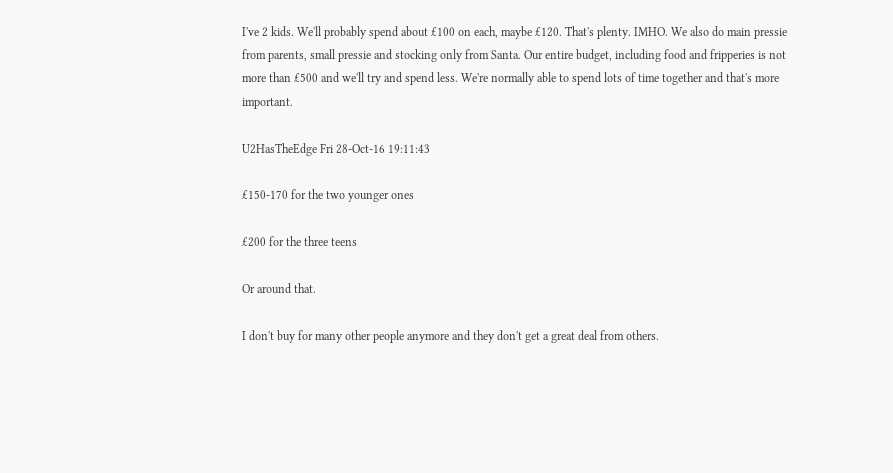I've 2 kids. We'll probably spend about £100 on each, maybe £120. That's plenty. IMHO. We also do main pressie from parents, small pressie and stocking only from Santa. Our entire budget, including food and fripperies is not more than £500 and we'll try and spend less. We're normally able to spend lots of time together and that's more important.

U2HasTheEdge Fri 28-Oct-16 19:11:43

£150-170 for the two younger ones

£200 for the three teens

Or around that.

I don't buy for many other people anymore and they don't get a great deal from others.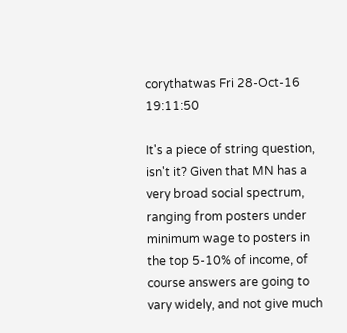corythatwas Fri 28-Oct-16 19:11:50

It's a piece of string question, isn't it? Given that MN has a very broad social spectrum, ranging from posters under minimum wage to posters in the top 5-10% of income, of course answers are going to vary widely, and not give much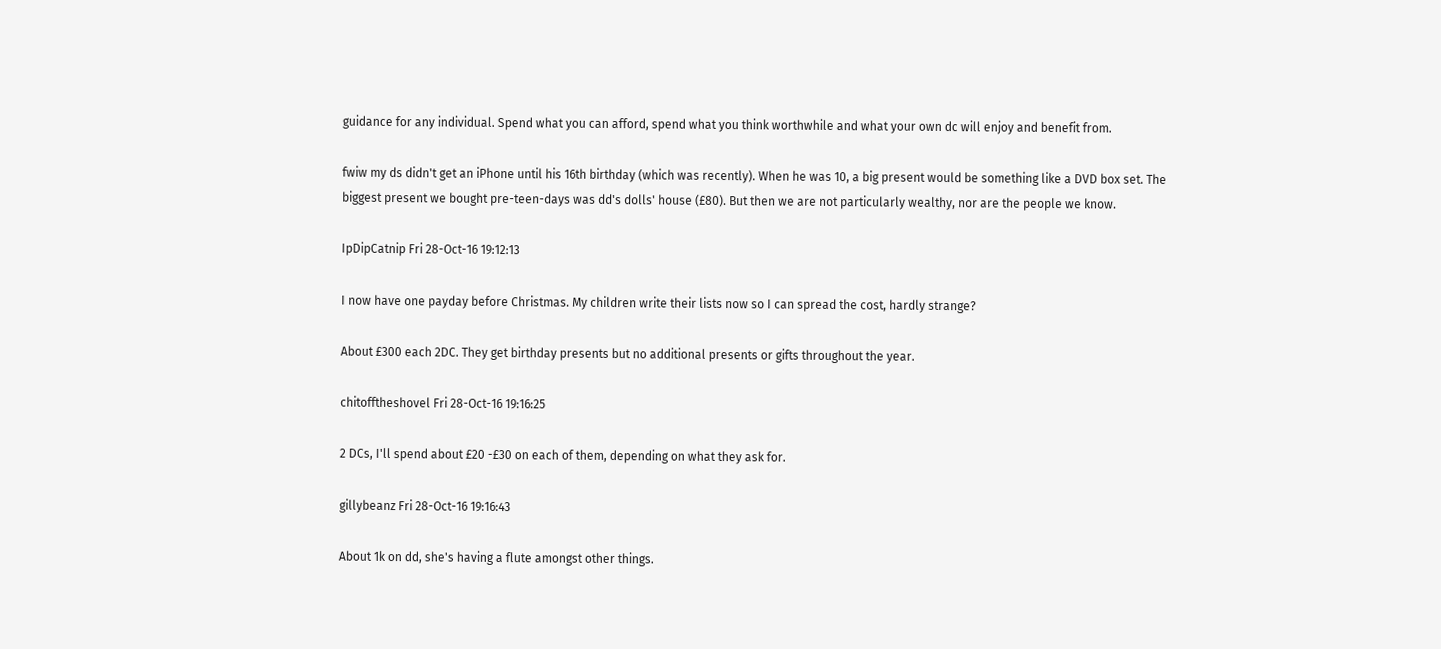guidance for any individual. Spend what you can afford, spend what you think worthwhile and what your own dc will enjoy and benefit from.

fwiw my ds didn't get an iPhone until his 16th birthday (which was recently). When he was 10, a big present would be something like a DVD box set. The biggest present we bought pre-teen-days was dd's dolls' house (£80). But then we are not particularly wealthy, nor are the people we know.

IpDipCatnip Fri 28-Oct-16 19:12:13

I now have one payday before Christmas. My children write their lists now so I can spread the cost, hardly strange?

About £300 each 2DC. They get birthday presents but no additional presents or gifts throughout the year.

chitofftheshovel Fri 28-Oct-16 19:16:25

2 DCs, I'll spend about £20 -£30 on each of them, depending on what they ask for.

gillybeanz Fri 28-Oct-16 19:16:43

About 1k on dd, she's having a flute amongst other things.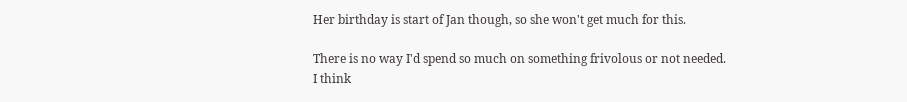Her birthday is start of Jan though, so she won't get much for this.

There is no way I'd spend so much on something frivolous or not needed.
I think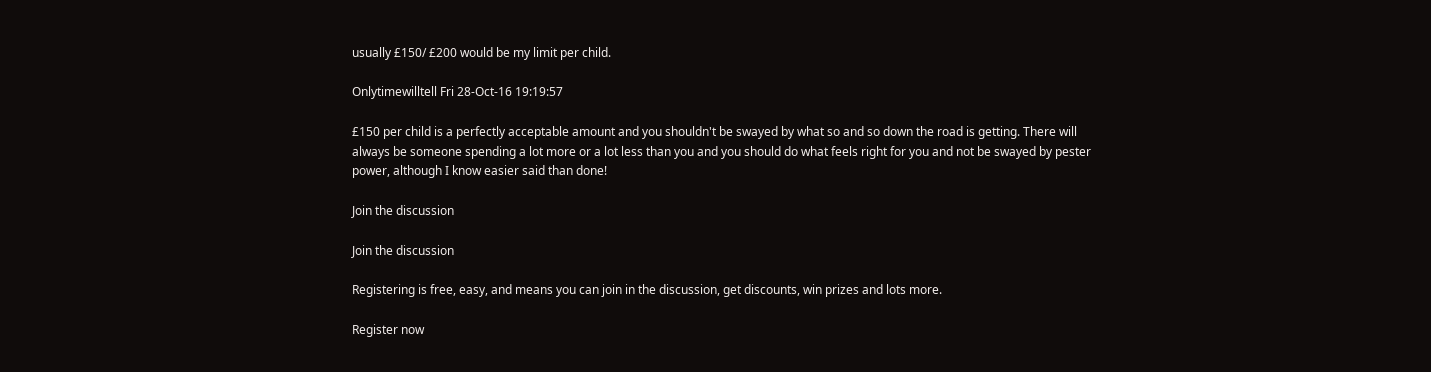usually £150/ £200 would be my limit per child.

Onlytimewilltell Fri 28-Oct-16 19:19:57

£150 per child is a perfectly acceptable amount and you shouldn't be swayed by what so and so down the road is getting. There will always be someone spending a lot more or a lot less than you and you should do what feels right for you and not be swayed by pester power, although I know easier said than done!

Join the discussion

Join the discussion

Registering is free, easy, and means you can join in the discussion, get discounts, win prizes and lots more.

Register now